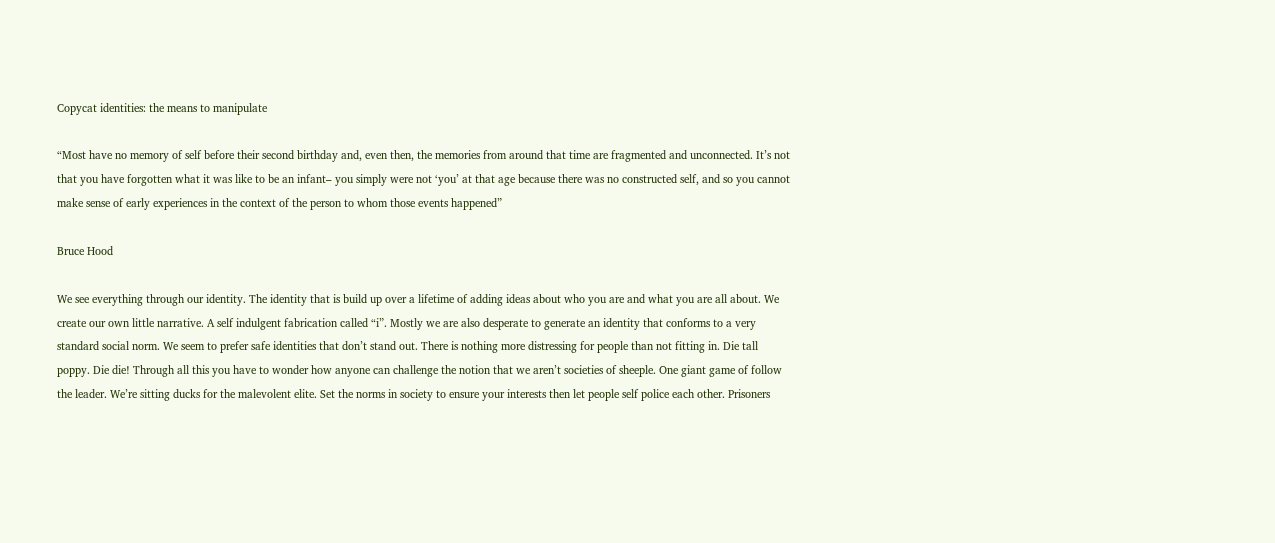Copycat identities: the means to manipulate

“Most have no memory of self before their second birthday and, even then, the memories from around that time are fragmented and unconnected. It’s not that you have forgotten what it was like to be an infant– you simply were not ‘you’ at that age because there was no constructed self, and so you cannot make sense of early experiences in the context of the person to whom those events happened”

Bruce Hood

We see everything through our identity. The identity that is build up over a lifetime of adding ideas about who you are and what you are all about. We create our own little narrative. A self indulgent fabrication called “i”. Mostly we are also desperate to generate an identity that conforms to a very standard social norm. We seem to prefer safe identities that don’t stand out. There is nothing more distressing for people than not fitting in. Die tall poppy. Die die! Through all this you have to wonder how anyone can challenge the notion that we aren’t societies of sheeple. One giant game of follow the leader. We’re sitting ducks for the malevolent elite. Set the norms in society to ensure your interests then let people self police each other. Prisoners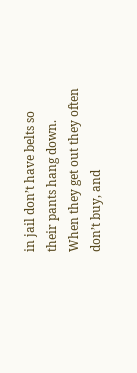in jail don’t have belts so their pants hang down. When they get out they often don’t buy, and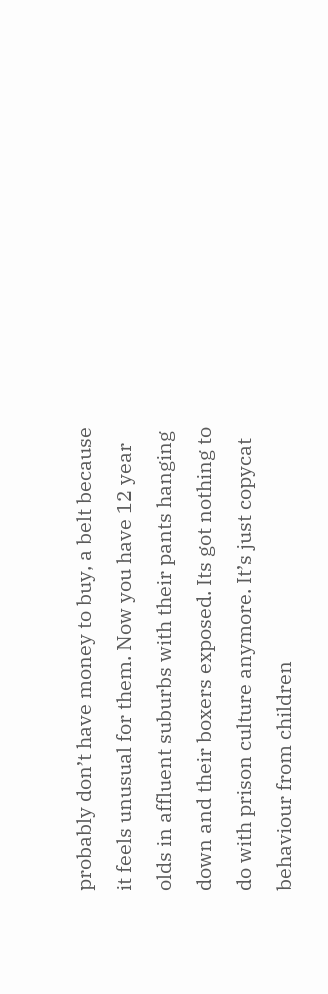probably don’t have money to buy, a belt because it feels unusual for them. Now you have 12 year olds in affluent suburbs with their pants hanging down and their boxers exposed. Its got nothing to do with prison culture anymore. It’s just copycat behaviour from children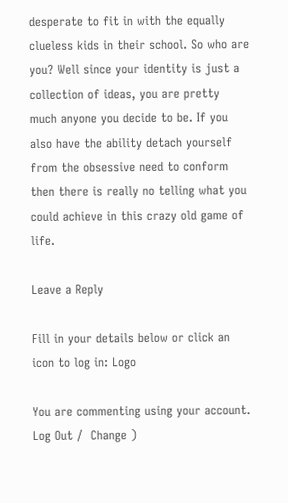desperate to fit in with the equally clueless kids in their school. So who are you? Well since your identity is just a collection of ideas, you are pretty much anyone you decide to be. If you also have the ability detach yourself from the obsessive need to conform then there is really no telling what you could achieve in this crazy old game of life.

Leave a Reply

Fill in your details below or click an icon to log in: Logo

You are commenting using your account. Log Out /  Change )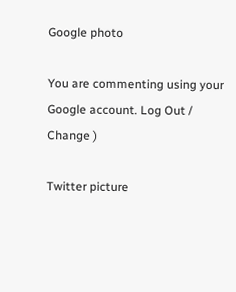Google photo

You are commenting using your Google account. Log Out /  Change )

Twitter picture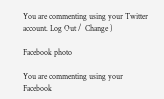You are commenting using your Twitter account. Log Out /  Change )

Facebook photo

You are commenting using your Facebook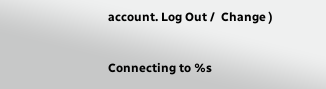account. Log Out /  Change )

Connecting to %s